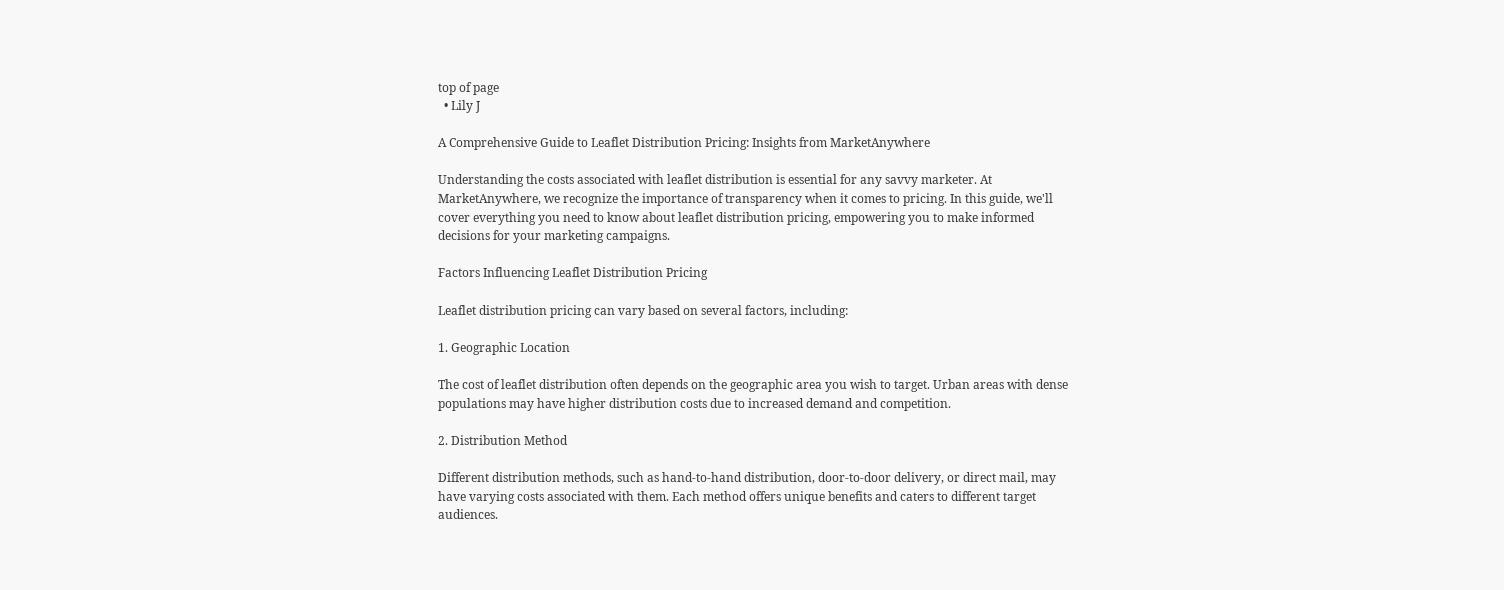top of page
  • Lily J

A Comprehensive Guide to Leaflet Distribution Pricing: Insights from MarketAnywhere

Understanding the costs associated with leaflet distribution is essential for any savvy marketer. At MarketAnywhere, we recognize the importance of transparency when it comes to pricing. In this guide, we'll cover everything you need to know about leaflet distribution pricing, empowering you to make informed decisions for your marketing campaigns.

Factors Influencing Leaflet Distribution Pricing

Leaflet distribution pricing can vary based on several factors, including:

1. Geographic Location

The cost of leaflet distribution often depends on the geographic area you wish to target. Urban areas with dense populations may have higher distribution costs due to increased demand and competition.

2. Distribution Method

Different distribution methods, such as hand-to-hand distribution, door-to-door delivery, or direct mail, may have varying costs associated with them. Each method offers unique benefits and caters to different target audiences.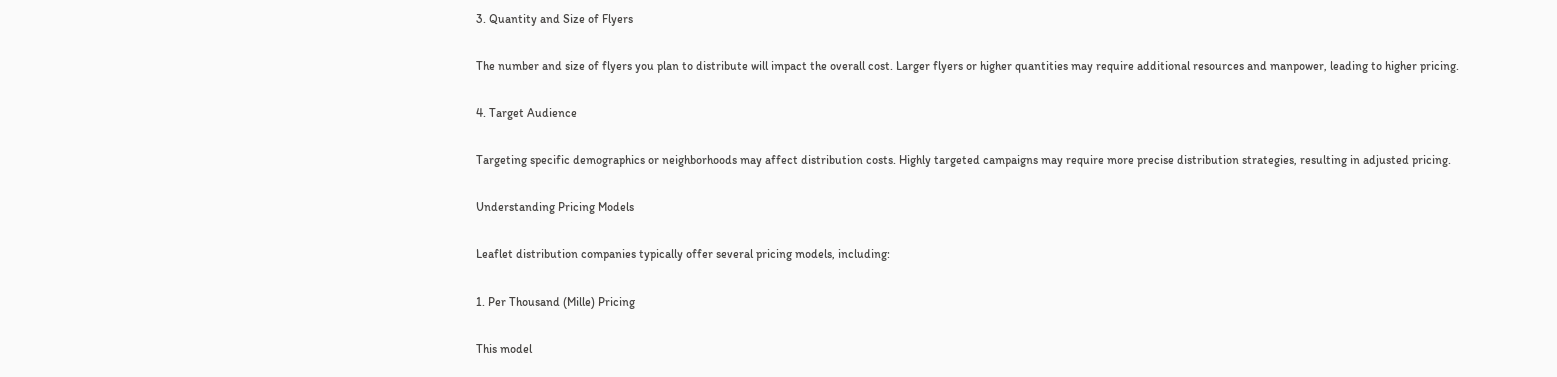3. Quantity and Size of Flyers

The number and size of flyers you plan to distribute will impact the overall cost. Larger flyers or higher quantities may require additional resources and manpower, leading to higher pricing.

4. Target Audience

Targeting specific demographics or neighborhoods may affect distribution costs. Highly targeted campaigns may require more precise distribution strategies, resulting in adjusted pricing.

Understanding Pricing Models

Leaflet distribution companies typically offer several pricing models, including:

1. Per Thousand (Mille) Pricing

This model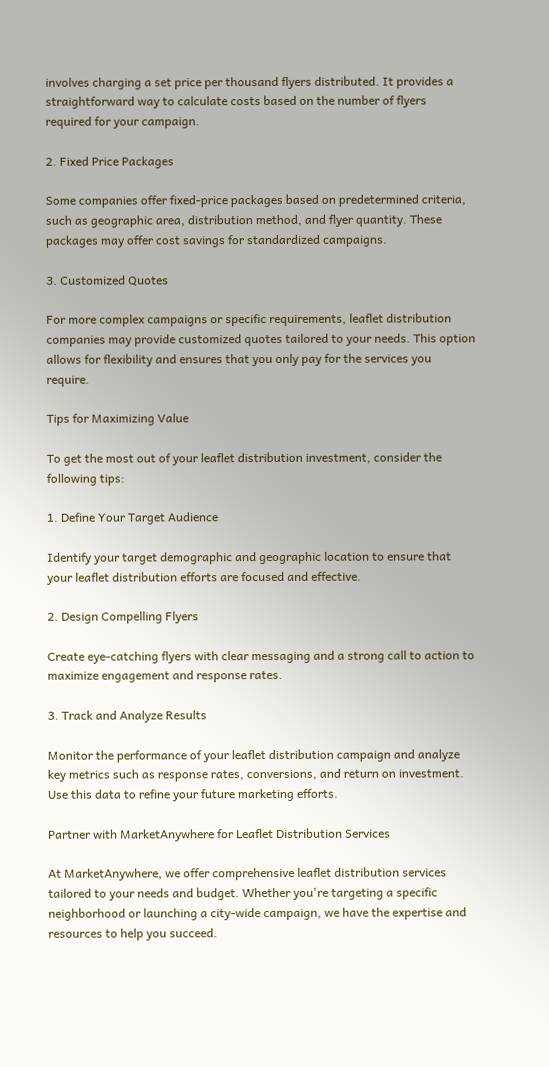involves charging a set price per thousand flyers distributed. It provides a straightforward way to calculate costs based on the number of flyers required for your campaign.

2. Fixed Price Packages

Some companies offer fixed-price packages based on predetermined criteria, such as geographic area, distribution method, and flyer quantity. These packages may offer cost savings for standardized campaigns.

3. Customized Quotes

For more complex campaigns or specific requirements, leaflet distribution companies may provide customized quotes tailored to your needs. This option allows for flexibility and ensures that you only pay for the services you require.

Tips for Maximizing Value

To get the most out of your leaflet distribution investment, consider the following tips:

1. Define Your Target Audience

Identify your target demographic and geographic location to ensure that your leaflet distribution efforts are focused and effective.

2. Design Compelling Flyers

Create eye-catching flyers with clear messaging and a strong call to action to maximize engagement and response rates.

3. Track and Analyze Results

Monitor the performance of your leaflet distribution campaign and analyze key metrics such as response rates, conversions, and return on investment. Use this data to refine your future marketing efforts.

Partner with MarketAnywhere for Leaflet Distribution Services

At MarketAnywhere, we offer comprehensive leaflet distribution services tailored to your needs and budget. Whether you're targeting a specific neighborhood or launching a city-wide campaign, we have the expertise and resources to help you succeed.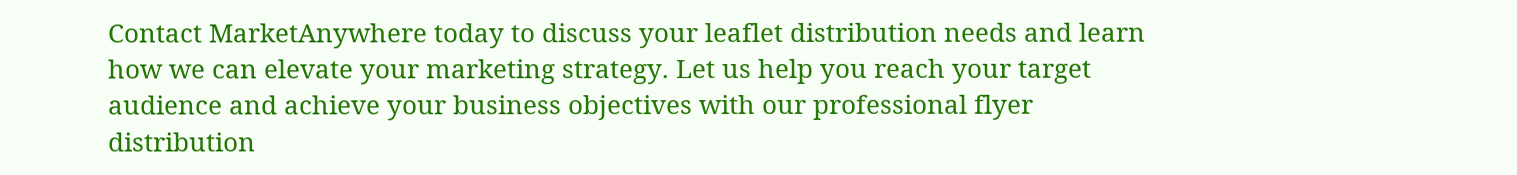Contact MarketAnywhere today to discuss your leaflet distribution needs and learn how we can elevate your marketing strategy. Let us help you reach your target audience and achieve your business objectives with our professional flyer distribution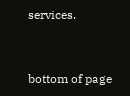services.


bottom of page